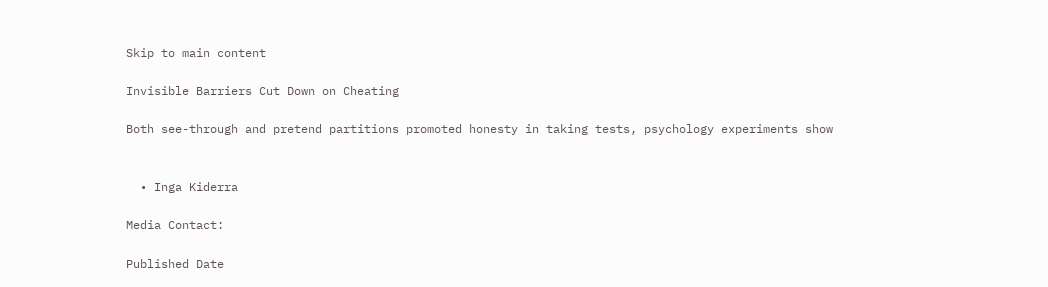Skip to main content

Invisible Barriers Cut Down on Cheating

Both see-through and pretend partitions promoted honesty in taking tests, psychology experiments show


  • Inga Kiderra

Media Contact:

Published Date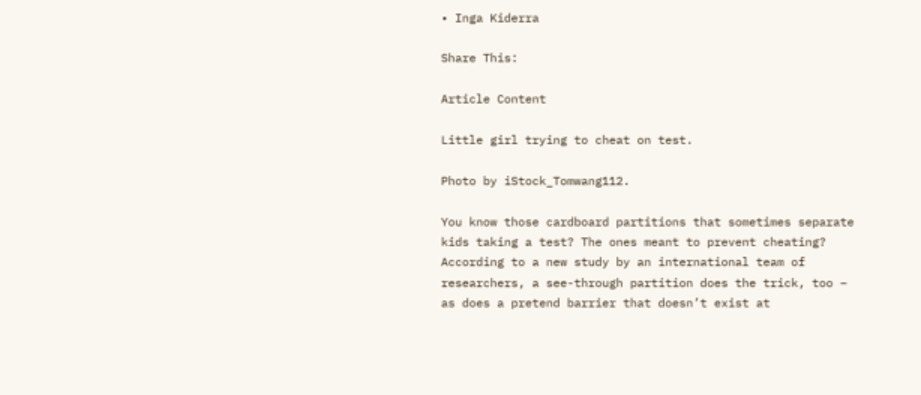• Inga Kiderra

Share This:

Article Content

Little girl trying to cheat on test.

Photo by iStock_Tomwang112.

You know those cardboard partitions that sometimes separate kids taking a test? The ones meant to prevent cheating? According to a new study by an international team of researchers, a see-through partition does the trick, too – as does a pretend barrier that doesn’t exist at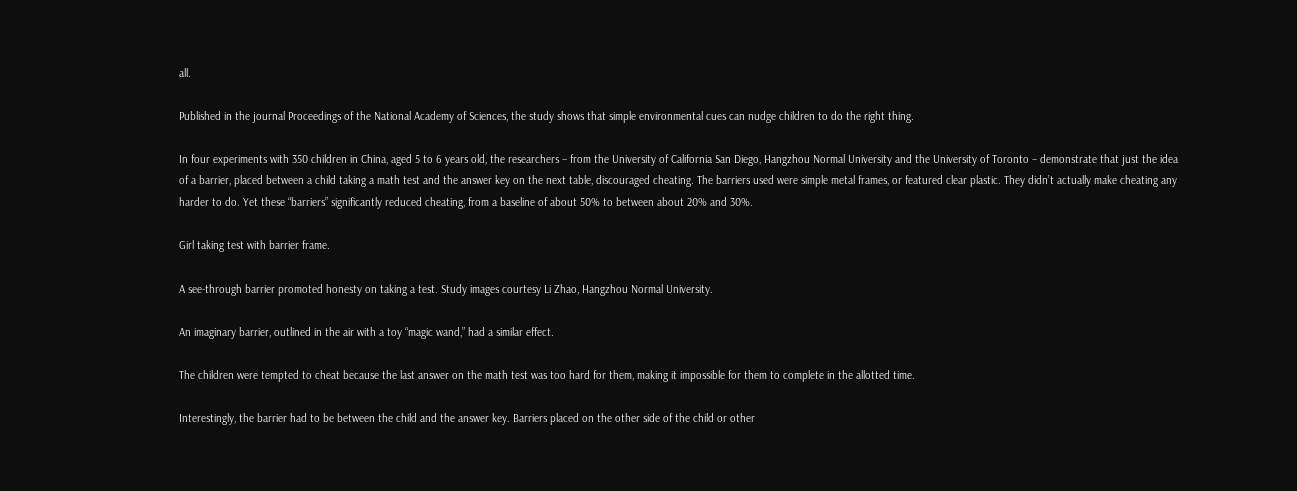all.

Published in the journal Proceedings of the National Academy of Sciences, the study shows that simple environmental cues can nudge children to do the right thing.

In four experiments with 350 children in China, aged 5 to 6 years old, the researchers – from the University of California San Diego, Hangzhou Normal University and the University of Toronto – demonstrate that just the idea of a barrier, placed between a child taking a math test and the answer key on the next table, discouraged cheating. The barriers used were simple metal frames, or featured clear plastic. They didn’t actually make cheating any harder to do. Yet these “barriers” significantly reduced cheating, from a baseline of about 50% to between about 20% and 30%.

Girl taking test with barrier frame.

A see-through barrier promoted honesty on taking a test. Study images courtesy Li Zhao, Hangzhou Normal University.

An imaginary barrier, outlined in the air with a toy “magic wand,” had a similar effect.

The children were tempted to cheat because the last answer on the math test was too hard for them, making it impossible for them to complete in the allotted time.

Interestingly, the barrier had to be between the child and the answer key. Barriers placed on the other side of the child or other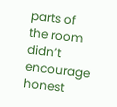parts of the room didn’t encourage honest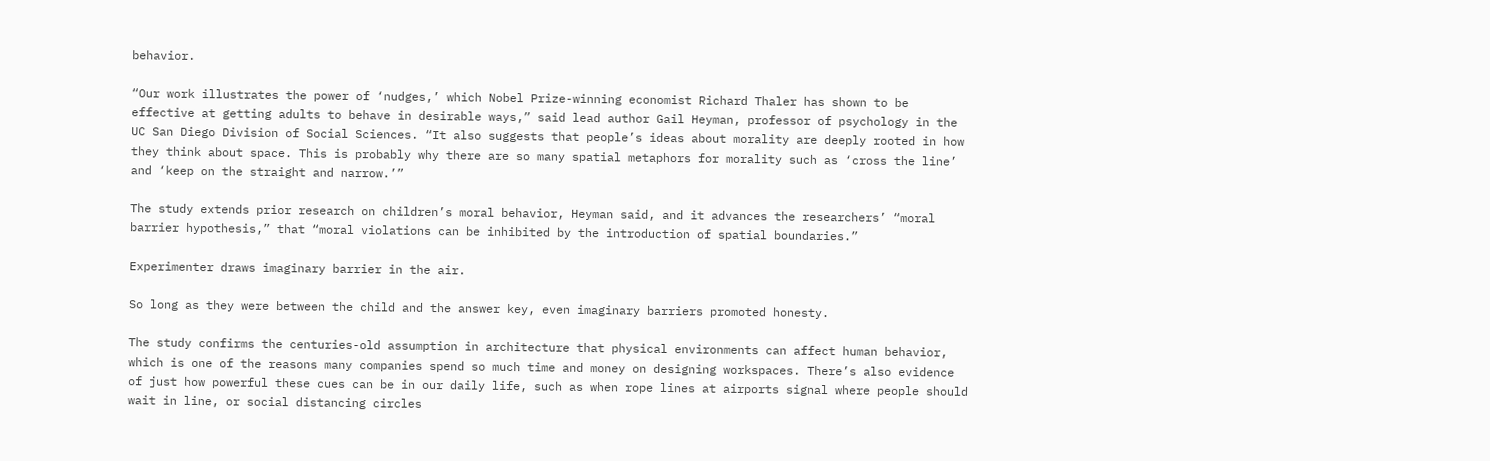behavior.

“Our work illustrates the power of ‘nudges,’ which Nobel Prize-winning economist Richard Thaler has shown to be effective at getting adults to behave in desirable ways,” said lead author Gail Heyman, professor of psychology in the UC San Diego Division of Social Sciences. “It also suggests that people’s ideas about morality are deeply rooted in how they think about space. This is probably why there are so many spatial metaphors for morality such as ‘cross the line’ and ‘keep on the straight and narrow.’”

The study extends prior research on children’s moral behavior, Heyman said, and it advances the researchers’ “moral barrier hypothesis,” that “moral violations can be inhibited by the introduction of spatial boundaries.”

Experimenter draws imaginary barrier in the air.

So long as they were between the child and the answer key, even imaginary barriers promoted honesty.

The study confirms the centuries-old assumption in architecture that physical environments can affect human behavior, which is one of the reasons many companies spend so much time and money on designing workspaces. There’s also evidence of just how powerful these cues can be in our daily life, such as when rope lines at airports signal where people should wait in line, or social distancing circles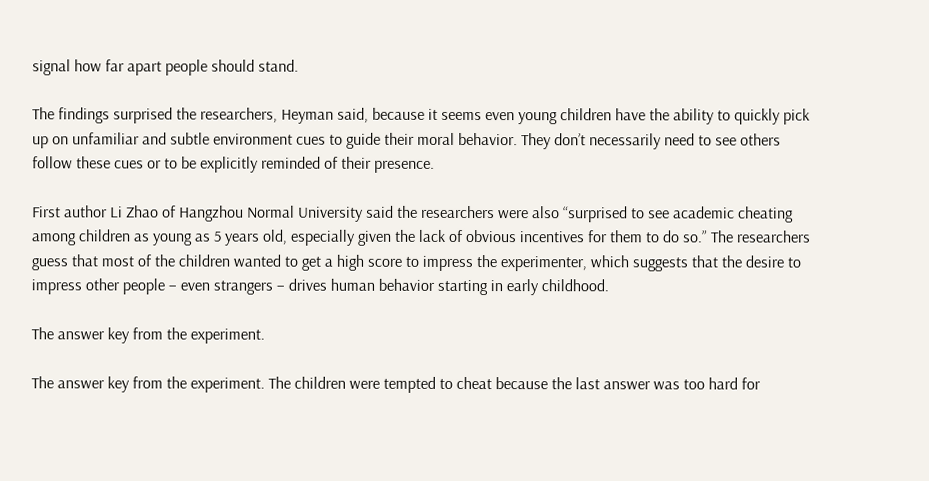signal how far apart people should stand.

The findings surprised the researchers, Heyman said, because it seems even young children have the ability to quickly pick up on unfamiliar and subtle environment cues to guide their moral behavior. They don’t necessarily need to see others follow these cues or to be explicitly reminded of their presence.

First author Li Zhao of Hangzhou Normal University said the researchers were also “surprised to see academic cheating among children as young as 5 years old, especially given the lack of obvious incentives for them to do so.” The researchers guess that most of the children wanted to get a high score to impress the experimenter, which suggests that the desire to impress other people – even strangers – drives human behavior starting in early childhood.

The answer key from the experiment.

The answer key from the experiment. The children were tempted to cheat because the last answer was too hard for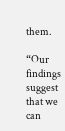them.

“Our findings suggest that we can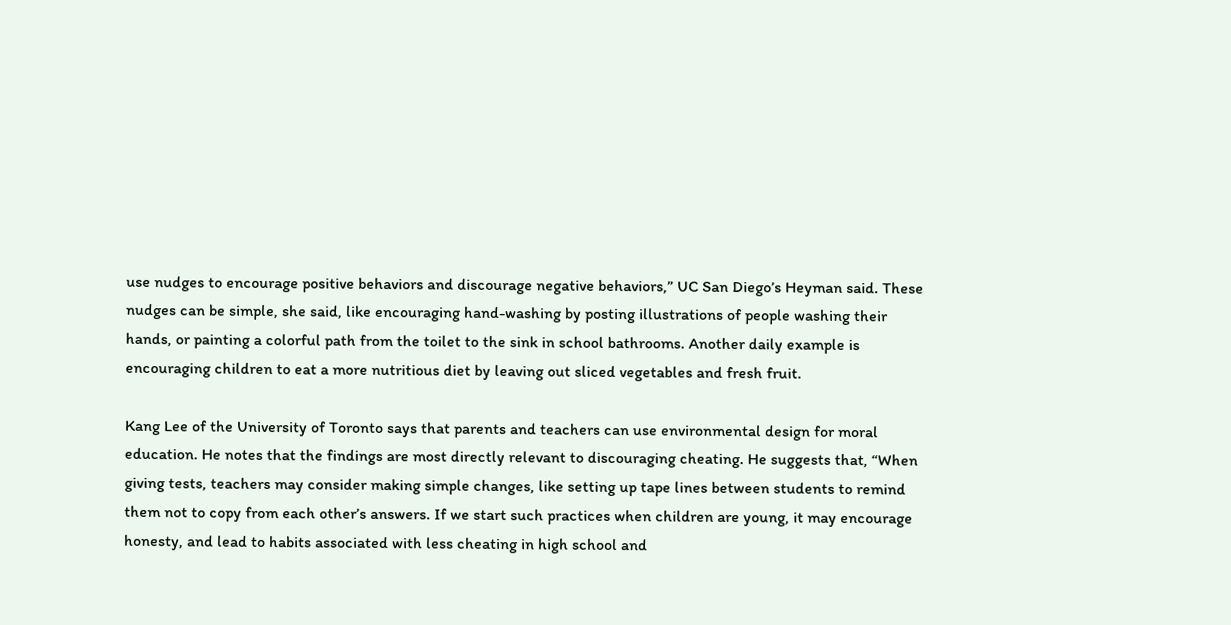use nudges to encourage positive behaviors and discourage negative behaviors,” UC San Diego’s Heyman said. These nudges can be simple, she said, like encouraging hand-washing by posting illustrations of people washing their hands, or painting a colorful path from the toilet to the sink in school bathrooms. Another daily example is encouraging children to eat a more nutritious diet by leaving out sliced vegetables and fresh fruit.

Kang Lee of the University of Toronto says that parents and teachers can use environmental design for moral education. He notes that the findings are most directly relevant to discouraging cheating. He suggests that, “When giving tests, teachers may consider making simple changes, like setting up tape lines between students to remind them not to copy from each other’s answers. If we start such practices when children are young, it may encourage honesty, and lead to habits associated with less cheating in high school and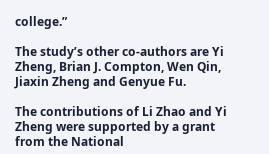college.”

The study’s other co-authors are Yi Zheng, Brian J. Compton, Wen Qin, Jiaxin Zheng and Genyue Fu.

The contributions of Li Zhao and Yi Zheng were supported by a grant from the National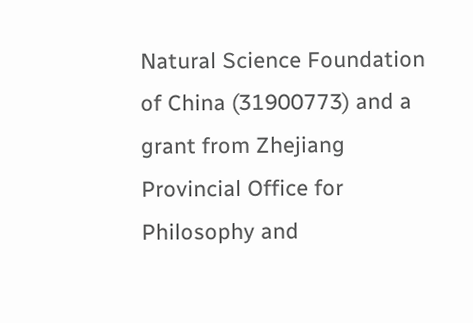Natural Science Foundation of China (31900773) and a grant from Zhejiang Provincial Office for Philosophy and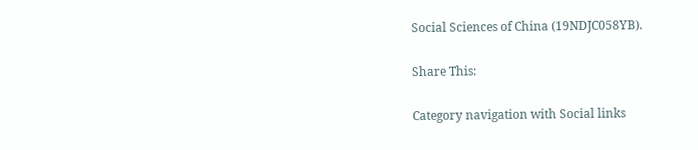Social Sciences of China (19NDJC058YB).

Share This:

Category navigation with Social links